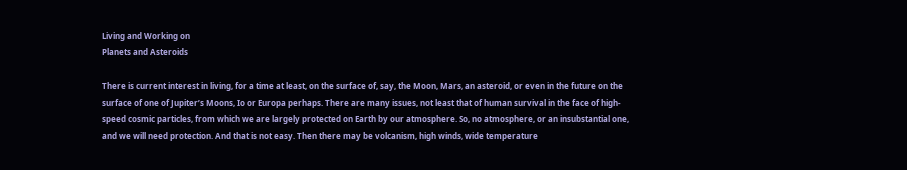Living and Working on
Planets and Asteroids

There is current interest in living, for a time at least, on the surface of, say, the Moon, Mars, an asteroid, or even in the future on the surface of one of Jupiter’s Moons, Io or Europa perhaps. There are many issues, not least that of human survival in the face of high-speed cosmic particles, from which we are largely protected on Earth by our atmosphere. So, no atmosphere, or an insubstantial one, and we will need protection. And that is not easy. Then there may be volcanism, high winds, wide temperature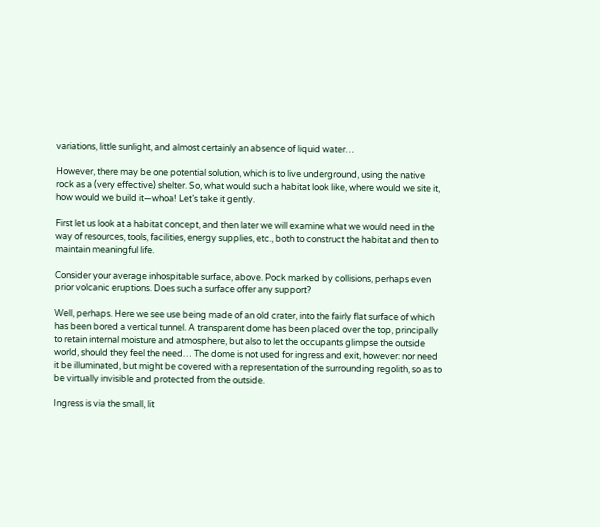variations, little sunlight, and almost certainly an absence of liquid water…

However, there may be one potential solution, which is to live underground, using the native rock as a (very effective) shelter. So, what would such a habitat look like, where would we site it, how would we build it—whoa! Let’s take it gently.

First let us look at a habitat concept, and then later we will examine what we would need in the way of resources, tools, facilities, energy supplies, etc., both to construct the habitat and then to maintain meaningful life.

Consider your average inhospitable surface, above. Pock marked by collisions, perhaps even prior volcanic eruptions. Does such a surface offer any support?

Well, perhaps. Here we see use being made of an old crater, into the fairly flat surface of which has been bored a vertical tunnel. A transparent dome has been placed over the top, principally to retain internal moisture and atmosphere, but also to let the occupants glimpse the outside world, should they feel the need… The dome is not used for ingress and exit, however: nor need it be illuminated, but might be covered with a representation of the surrounding regolith, so as to be virtually invisible and protected from the outside.

Ingress is via the small, lit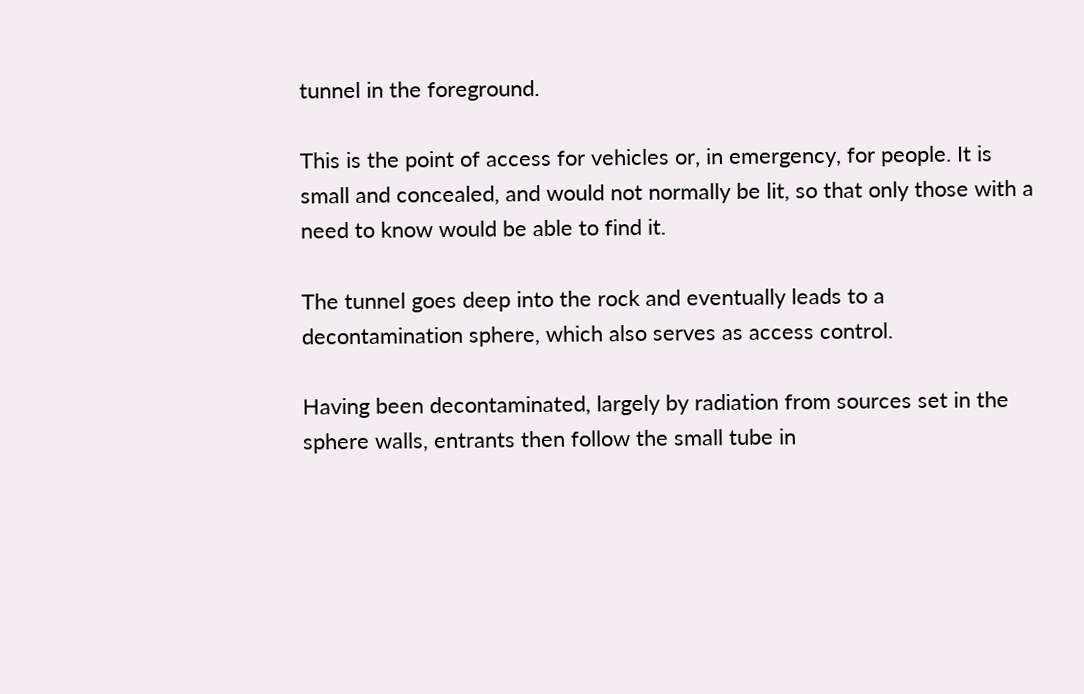tunnel in the foreground.

This is the point of access for vehicles or, in emergency, for people. It is small and concealed, and would not normally be lit, so that only those with a need to know would be able to find it.

The tunnel goes deep into the rock and eventually leads to a decontamination sphere, which also serves as access control.

Having been decontaminated, largely by radiation from sources set in the sphere walls, entrants then follow the small tube in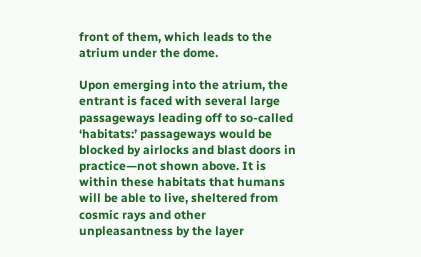front of them, which leads to the atrium under the dome.

Upon emerging into the atrium, the entrant is faced with several large passageways leading off to so-called ‘habitats:’ passageways would be blocked by airlocks and blast doors in practice—not shown above. It is within these habitats that humans will be able to live, sheltered from cosmic rays and other unpleasantness by the layer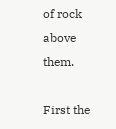of rock above them.

First the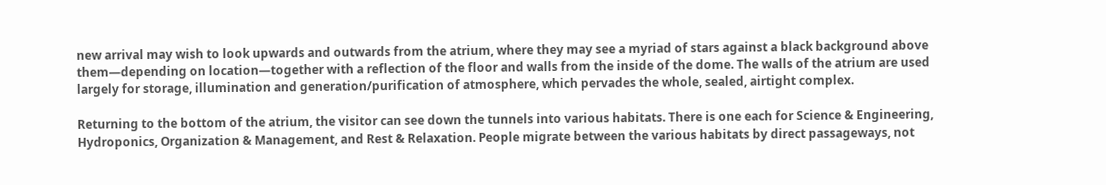new arrival may wish to look upwards and outwards from the atrium, where they may see a myriad of stars against a black background above them—depending on location—together with a reflection of the floor and walls from the inside of the dome. The walls of the atrium are used largely for storage, illumination and generation/purification of atmosphere, which pervades the whole, sealed, airtight complex.

Returning to the bottom of the atrium, the visitor can see down the tunnels into various habitats. There is one each for Science & Engineering, Hydroponics, Organization & Management, and Rest & Relaxation. People migrate between the various habitats by direct passageways, not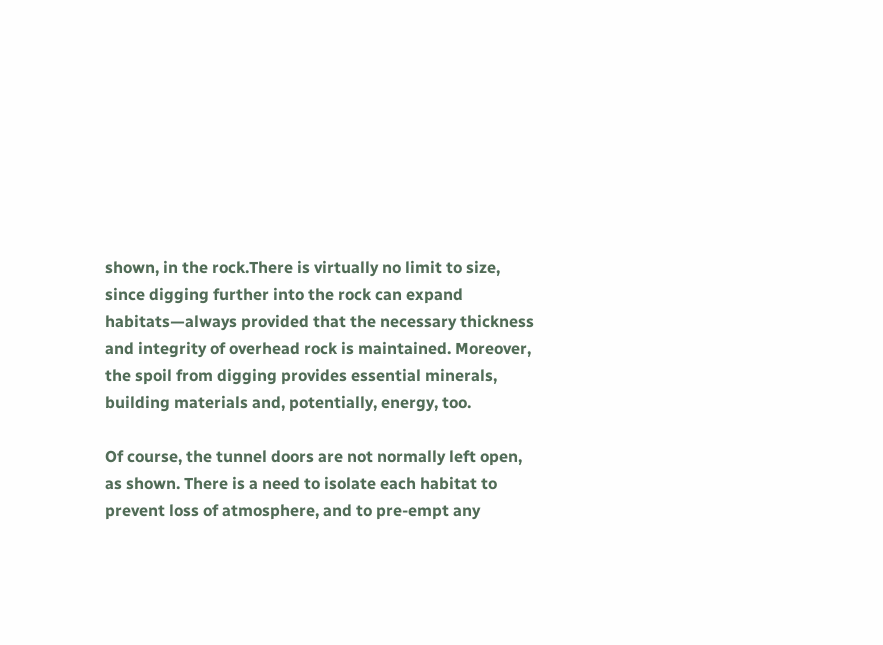shown, in the rock.There is virtually no limit to size, since digging further into the rock can expand habitats—always provided that the necessary thickness and integrity of overhead rock is maintained. Moreover, the spoil from digging provides essential minerals, building materials and, potentially, energy, too.

Of course, the tunnel doors are not normally left open, as shown. There is a need to isolate each habitat to prevent loss of atmosphere, and to pre-empt any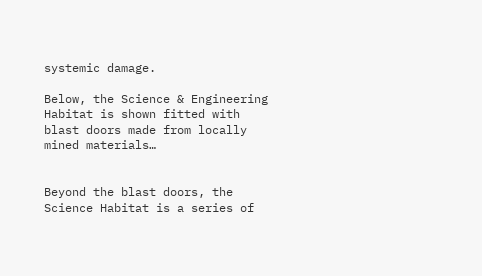systemic damage.

Below, the Science & Engineering Habitat is shown fitted with blast doors made from locally mined materials…


Beyond the blast doors, the Science Habitat is a series of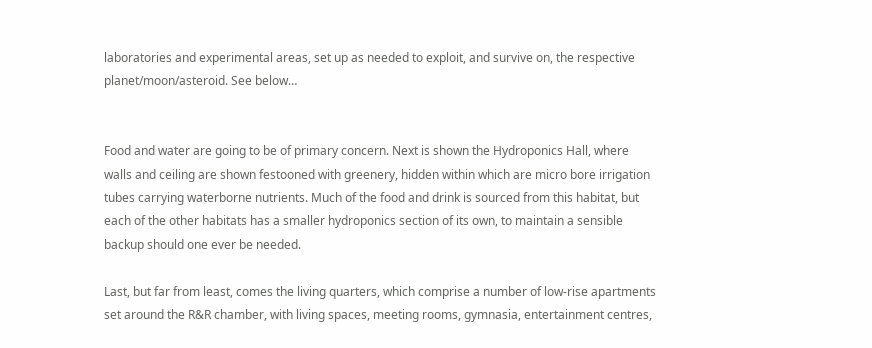laboratories and experimental areas, set up as needed to exploit, and survive on, the respective planet/moon/asteroid. See below…


Food and water are going to be of primary concern. Next is shown the Hydroponics Hall, where walls and ceiling are shown festooned with greenery, hidden within which are micro bore irrigation tubes carrying waterborne nutrients. Much of the food and drink is sourced from this habitat, but each of the other habitats has a smaller hydroponics section of its own, to maintain a sensible backup should one ever be needed.

Last, but far from least, comes the living quarters, which comprise a number of low-rise apartments set around the R&R chamber, with living spaces, meeting rooms, gymnasia, entertainment centres,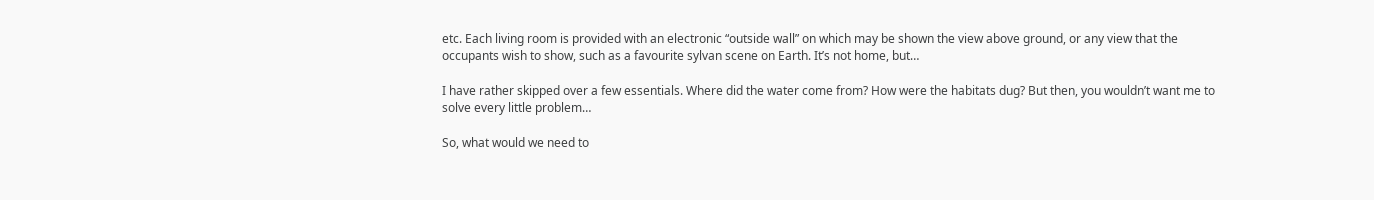etc. Each living room is provided with an electronic “outside wall” on which may be shown the view above ground, or any view that the occupants wish to show, such as a favourite sylvan scene on Earth. It’s not home, but…

I have rather skipped over a few essentials. Where did the water come from? How were the habitats dug? But then, you wouldn’t want me to solve every little problem…

So, what would we need to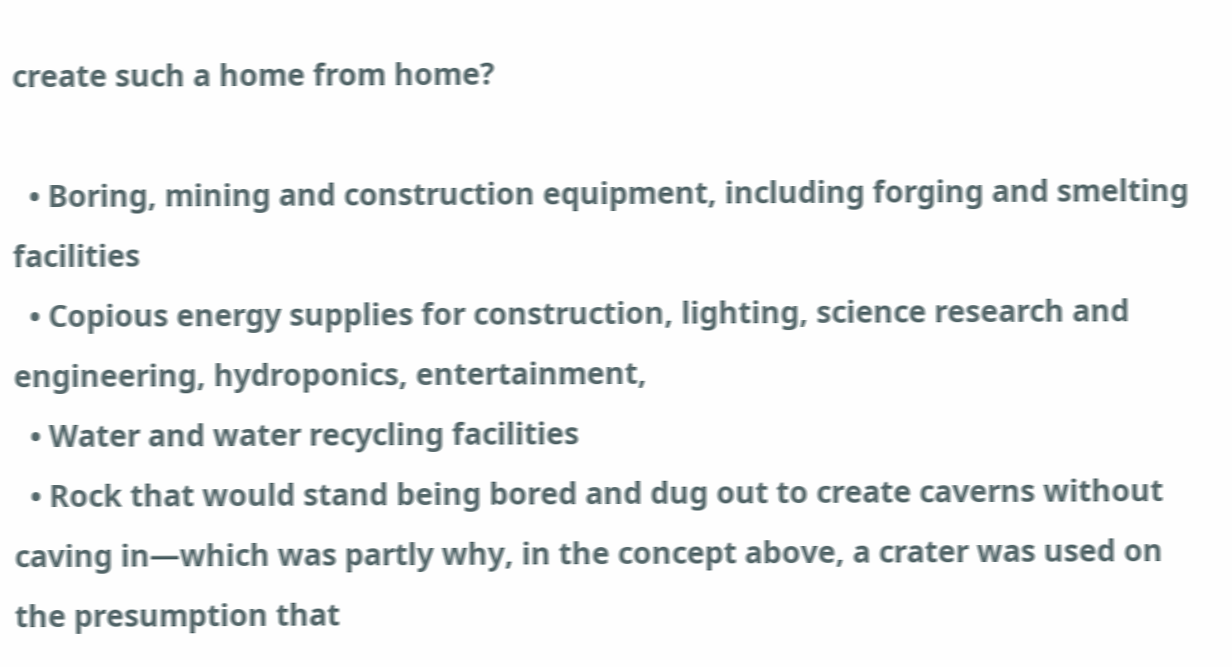create such a home from home?

  • Boring, mining and construction equipment, including forging and smelting facilities
  • Copious energy supplies for construction, lighting, science research and engineering, hydroponics, entertainment,
  • Water and water recycling facilities
  • Rock that would stand being bored and dug out to create caverns without caving in—which was partly why, in the concept above, a crater was used on the presumption that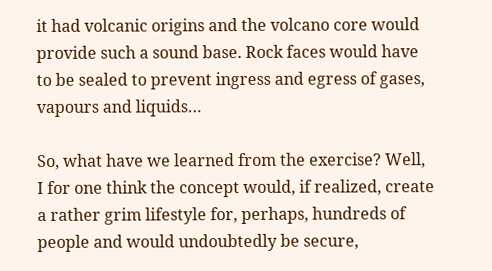it had volcanic origins and the volcano core would provide such a sound base. Rock faces would have to be sealed to prevent ingress and egress of gases, vapours and liquids…

So, what have we learned from the exercise? Well, I for one think the concept would, if realized, create a rather grim lifestyle for, perhaps, hundreds of people and would undoubtedly be secure,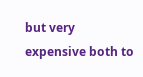but very expensive both to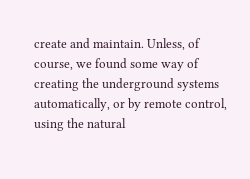create and maintain. Unless, of course, we found some way of creating the underground systems automatically, or by remote control, using the natural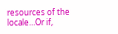resources of the locale…Or if,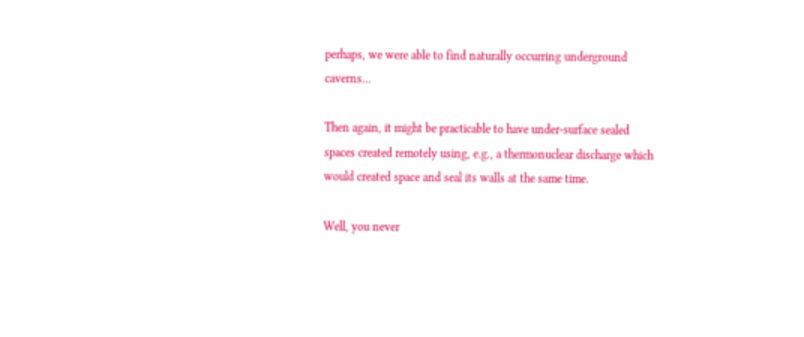perhaps, we were able to find naturally occurring underground caverns…

Then again, it might be practicable to have under-surface sealed spaces created remotely using, e.g., a thermonuclear discharge which would created space and seal its walls at the same time.

Well, you never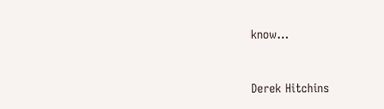know…


Derek Hitchins